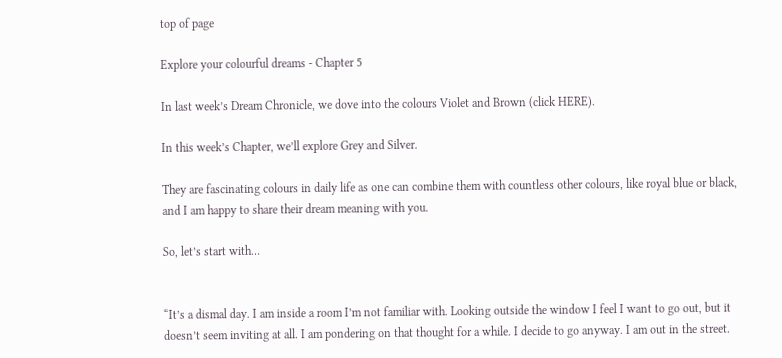top of page

Explore your colourful dreams - Chapter 5

In last week’s Dream Chronicle, we dove into the colours Violet and Brown (click HERE).

In this week’s Chapter, we’ll explore Grey and Silver.

They are fascinating colours in daily life as one can combine them with countless other colours, like royal blue or black, and I am happy to share their dream meaning with you.

So, let’s start with…


“It’s a dismal day. I am inside a room I’m not familiar with. Looking outside the window I feel I want to go out, but it doesn’t seem inviting at all. I am pondering on that thought for a while. I decide to go anyway. I am out in the street.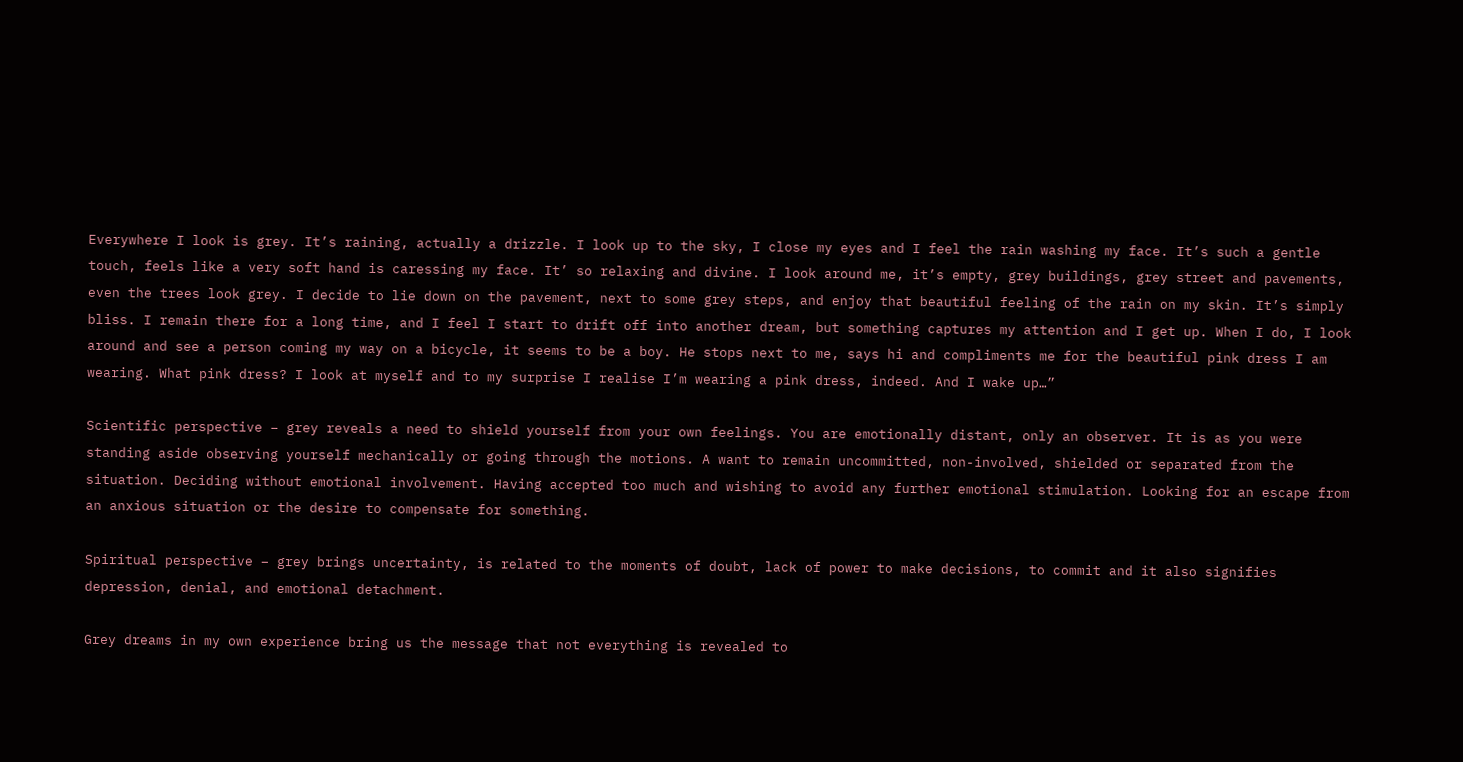Everywhere I look is grey. It’s raining, actually a drizzle. I look up to the sky, I close my eyes and I feel the rain washing my face. It’s such a gentle touch, feels like a very soft hand is caressing my face. It’ so relaxing and divine. I look around me, it’s empty, grey buildings, grey street and pavements, even the trees look grey. I decide to lie down on the pavement, next to some grey steps, and enjoy that beautiful feeling of the rain on my skin. It’s simply bliss. I remain there for a long time, and I feel I start to drift off into another dream, but something captures my attention and I get up. When I do, I look around and see a person coming my way on a bicycle, it seems to be a boy. He stops next to me, says hi and compliments me for the beautiful pink dress I am wearing. What pink dress? I look at myself and to my surprise I realise I’m wearing a pink dress, indeed. And I wake up…”

Scientific perspective – grey reveals a need to shield yourself from your own feelings. You are emotionally distant, only an observer. It is as you were standing aside observing yourself mechanically or going through the motions. A want to remain uncommitted, non-involved, shielded or separated from the situation. Deciding without emotional involvement. Having accepted too much and wishing to avoid any further emotional stimulation. Looking for an escape from an anxious situation or the desire to compensate for something.

Spiritual perspective – grey brings uncertainty, is related to the moments of doubt, lack of power to make decisions, to commit and it also signifies depression, denial, and emotional detachment.

Grey dreams in my own experience bring us the message that not everything is revealed to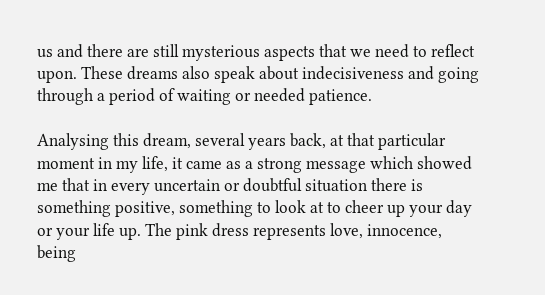us and there are still mysterious aspects that we need to reflect upon. These dreams also speak about indecisiveness and going through a period of waiting or needed patience.

Analysing this dream, several years back, at that particular moment in my life, it came as a strong message which showed me that in every uncertain or doubtful situation there is something positive, something to look at to cheer up your day or your life up. The pink dress represents love, innocence, being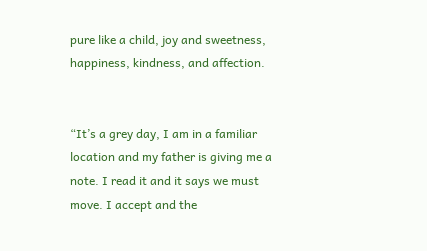pure like a child, joy and sweetness, happiness, kindness, and affection.


“It’s a grey day, I am in a familiar location and my father is giving me a note. I read it and it says we must move. I accept and the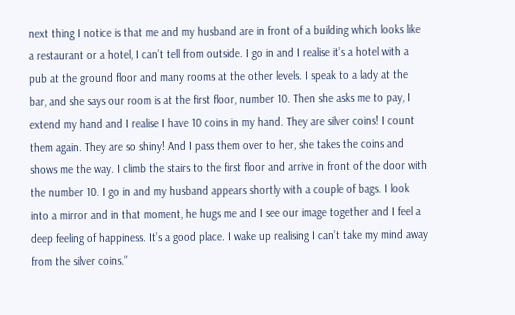next thing I notice is that me and my husband are in front of a building which looks like a restaurant or a hotel, I can’t tell from outside. I go in and I realise it’s a hotel with a pub at the ground floor and many rooms at the other levels. I speak to a lady at the bar, and she says our room is at the first floor, number 10. Then she asks me to pay, I extend my hand and I realise I have 10 coins in my hand. They are silver coins! I count them again. They are so shiny! And I pass them over to her, she takes the coins and shows me the way. I climb the stairs to the first floor and arrive in front of the door with the number 10. I go in and my husband appears shortly with a couple of bags. I look into a mirror and in that moment, he hugs me and I see our image together and I feel a deep feeling of happiness. It’s a good place. I wake up realising I can’t take my mind away from the silver coins.”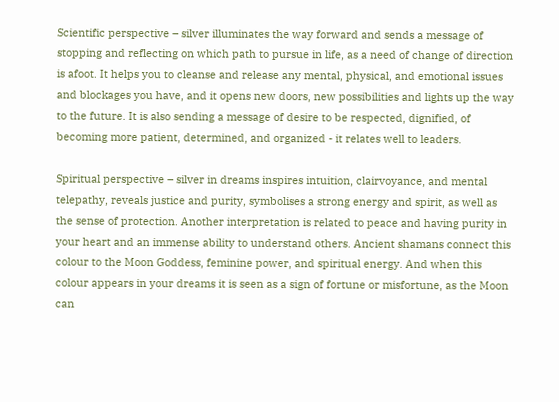Scientific perspective – silver illuminates the way forward and sends a message of stopping and reflecting on which path to pursue in life, as a need of change of direction is afoot. It helps you to cleanse and release any mental, physical, and emotional issues and blockages you have, and it opens new doors, new possibilities and lights up the way to the future. It is also sending a message of desire to be respected, dignified, of becoming more patient, determined, and organized - it relates well to leaders.

Spiritual perspective – silver in dreams inspires intuition, clairvoyance, and mental telepathy, reveals justice and purity, symbolises a strong energy and spirit, as well as the sense of protection. Another interpretation is related to peace and having purity in your heart and an immense ability to understand others. Ancient shamans connect this colour to the Moon Goddess, feminine power, and spiritual energy. And when this colour appears in your dreams it is seen as a sign of fortune or misfortune, as the Moon can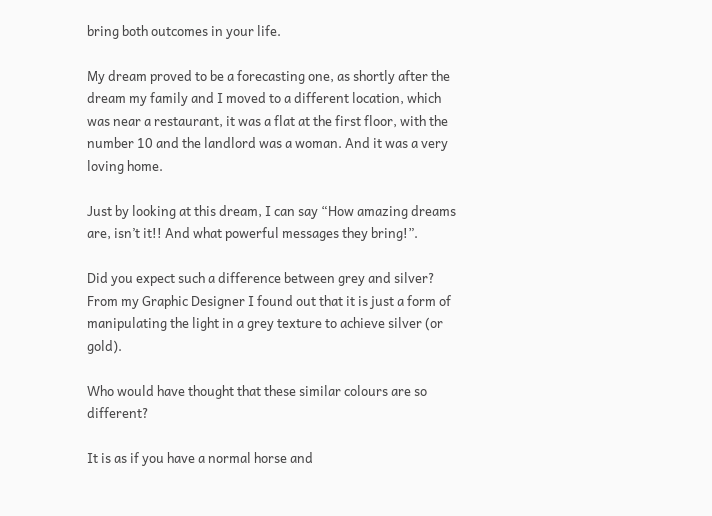bring both outcomes in your life.

My dream proved to be a forecasting one, as shortly after the dream my family and I moved to a different location, which was near a restaurant, it was a flat at the first floor, with the number 10 and the landlord was a woman. And it was a very loving home.

Just by looking at this dream, I can say “How amazing dreams are, isn’t it!! And what powerful messages they bring!”.

Did you expect such a difference between grey and silver? From my Graphic Designer I found out that it is just a form of manipulating the light in a grey texture to achieve silver (or gold).

Who would have thought that these similar colours are so different?

It is as if you have a normal horse and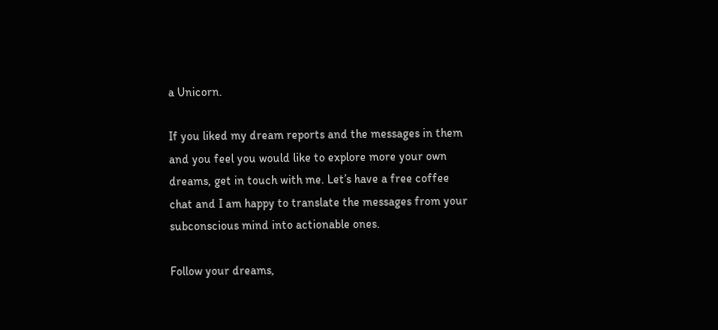a Unicorn.

If you liked my dream reports and the messages in them and you feel you would like to explore more your own dreams, get in touch with me. Let’s have a free coffee chat and I am happy to translate the messages from your subconscious mind into actionable ones.

Follow your dreams,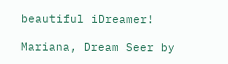beautiful iDreamer!

Mariana, Dream Seer by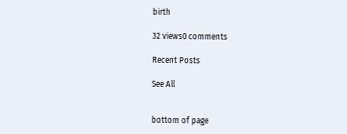birth

32 views0 comments

Recent Posts

See All


bottom of page